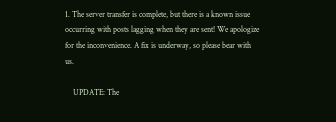1. The server transfer is complete, but there is a known issue occurring with posts lagging when they are sent! We apologize for the inconvenience. A fix is underway, so please bear with us.

    UPDATE: The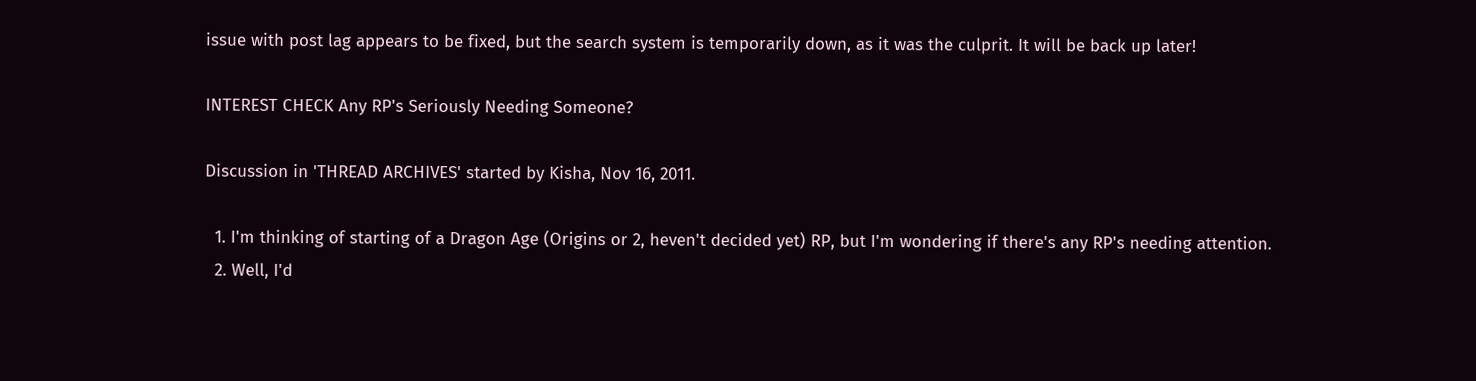issue with post lag appears to be fixed, but the search system is temporarily down, as it was the culprit. It will be back up later!

INTEREST CHECK Any RP's Seriously Needing Someone?

Discussion in 'THREAD ARCHIVES' started by Kisha, Nov 16, 2011.

  1. I'm thinking of starting of a Dragon Age (Origins or 2, heven't decided yet) RP, but I'm wondering if there's any RP's needing attention.
  2. Well, I'd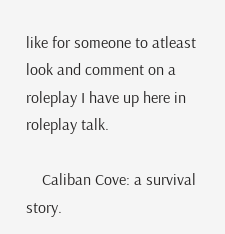like for someone to atleast look and comment on a roleplay I have up here in roleplay talk.

    Caliban Cove: a survival story.